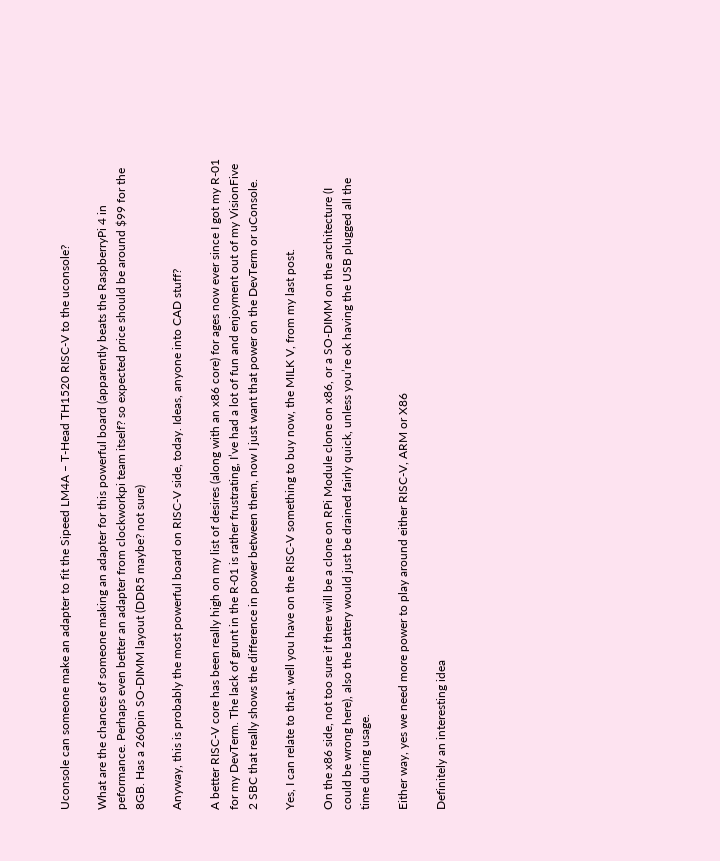Uconsole can someone make an adapter to fit the Sipeed LM4A – T-Head TH1520 RISC-V to the uconsole?

What are the chances of someone making an adapter for this powerful board (apparently beats the RaspberryPi 4 in peformance. Perhaps even better an adapter from clockworkpi team itself? so expected price should be around $99 for the 8GB. Has a 260pin SO-DIMM layout (DDR5 maybe? not sure)

Anyway, this is probably the most powerful board on RISC-V side, today. Ideas, anyone into CAD stuff?

A better RISC-V core has been really high on my list of desires (along with an x86 core) for ages now ever since I got my R-01 for my DevTerm. The lack of grunt in the R-01 is rather frustrating, I’ve had a lot of fun and enjoyment out of my VisionFive 2 SBC that really shows the difference in power between them, now I just want that power on the DevTerm or uConsole.

Yes, I can relate to that, well you have on the RISC-V something to buy now, the MILK V, from my last post.

On the x86 side, not too sure if there will be a clone on RPi Module clone on x86, or a SO-DIMM on the architecture (I could be wrong here), also the battery would just be drained fairly quick, unless you’re ok having the USB plugged all the time during usage.

Either way, yes we need more power to play around either RISC-V, ARM or X86

Definitely an interesting idea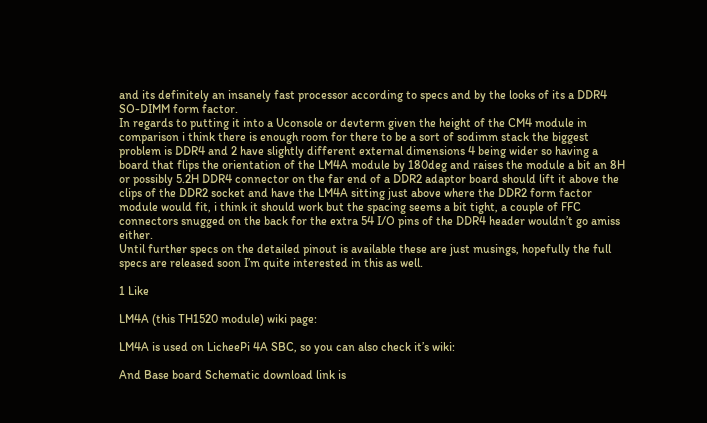and its definitely an insanely fast processor according to specs and by the looks of its a DDR4 SO-DIMM form factor.
In regards to putting it into a Uconsole or devterm given the height of the CM4 module in comparison i think there is enough room for there to be a sort of sodimm stack the biggest problem is DDR4 and 2 have slightly different external dimensions 4 being wider so having a board that flips the orientation of the LM4A module by 180deg and raises the module a bit an 8H or possibly 5.2H DDR4 connector on the far end of a DDR2 adaptor board should lift it above the clips of the DDR2 socket and have the LM4A sitting just above where the DDR2 form factor module would fit, i think it should work but the spacing seems a bit tight, a couple of FFC connectors snugged on the back for the extra 54 I/O pins of the DDR4 header wouldn’t go amiss either.
Until further specs on the detailed pinout is available these are just musings, hopefully the full specs are released soon I’m quite interested in this as well.

1 Like

LM4A (this TH1520 module) wiki page:

LM4A is used on LicheePi 4A SBC, so you can also check it’s wiki:

And Base board Schematic download link is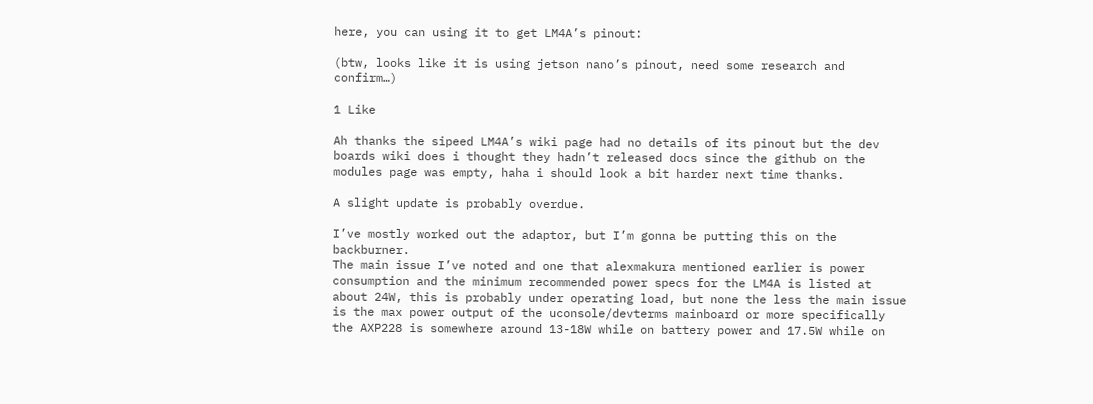here, you can using it to get LM4A’s pinout:

(btw, looks like it is using jetson nano’s pinout, need some research and confirm…)

1 Like

Ah thanks the sipeed LM4A’s wiki page had no details of its pinout but the dev boards wiki does i thought they hadn’t released docs since the github on the modules page was empty, haha i should look a bit harder next time thanks.

A slight update is probably overdue.

I’ve mostly worked out the adaptor, but I’m gonna be putting this on the backburner.
The main issue I’ve noted and one that alexmakura mentioned earlier is power consumption and the minimum recommended power specs for the LM4A is listed at about 24W, this is probably under operating load, but none the less the main issue is the max power output of the uconsole/devterms mainboard or more specifically the AXP228 is somewhere around 13-18W while on battery power and 17.5W while on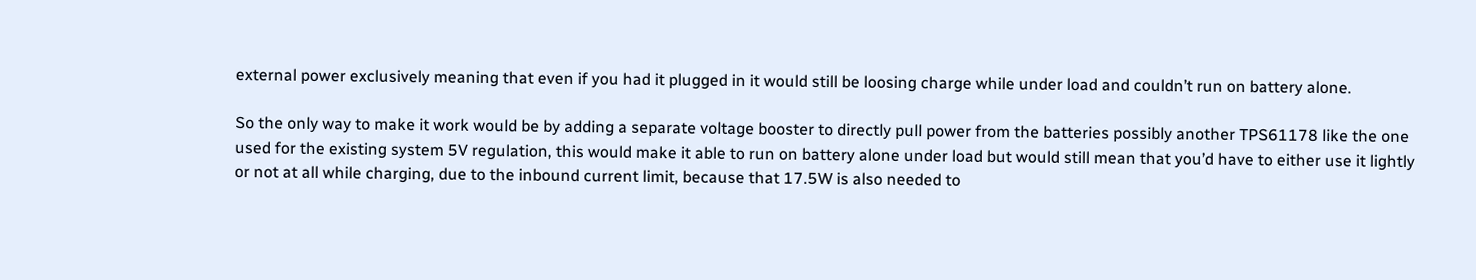external power exclusively meaning that even if you had it plugged in it would still be loosing charge while under load and couldn’t run on battery alone.

So the only way to make it work would be by adding a separate voltage booster to directly pull power from the batteries possibly another TPS61178 like the one used for the existing system 5V regulation, this would make it able to run on battery alone under load but would still mean that you’d have to either use it lightly or not at all while charging, due to the inbound current limit, because that 17.5W is also needed to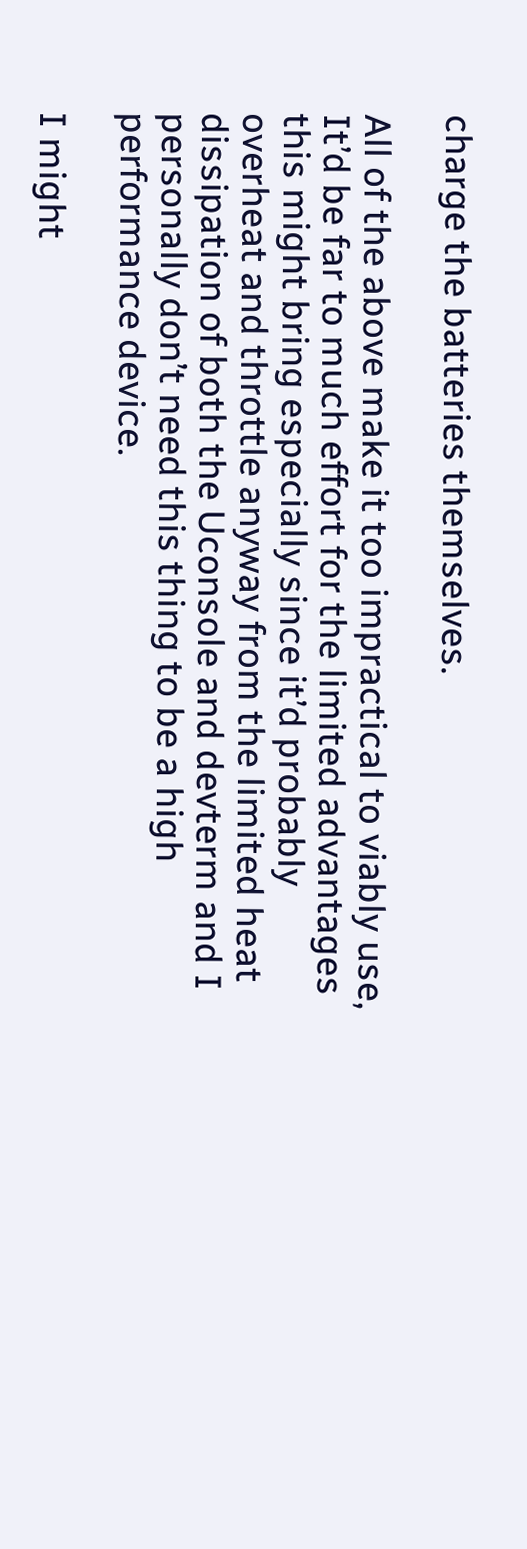charge the batteries themselves.

All of the above make it too impractical to viably use,
It’d be far to much effort for the limited advantages this might bring especially since it’d probably overheat and throttle anyway from the limited heat dissipation of both the Uconsole and devterm and I personally don’t need this thing to be a high performance device.

I might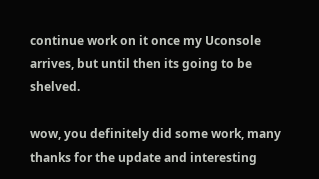continue work on it once my Uconsole arrives, but until then its going to be shelved.

wow, you definitely did some work, many thanks for the update and interesting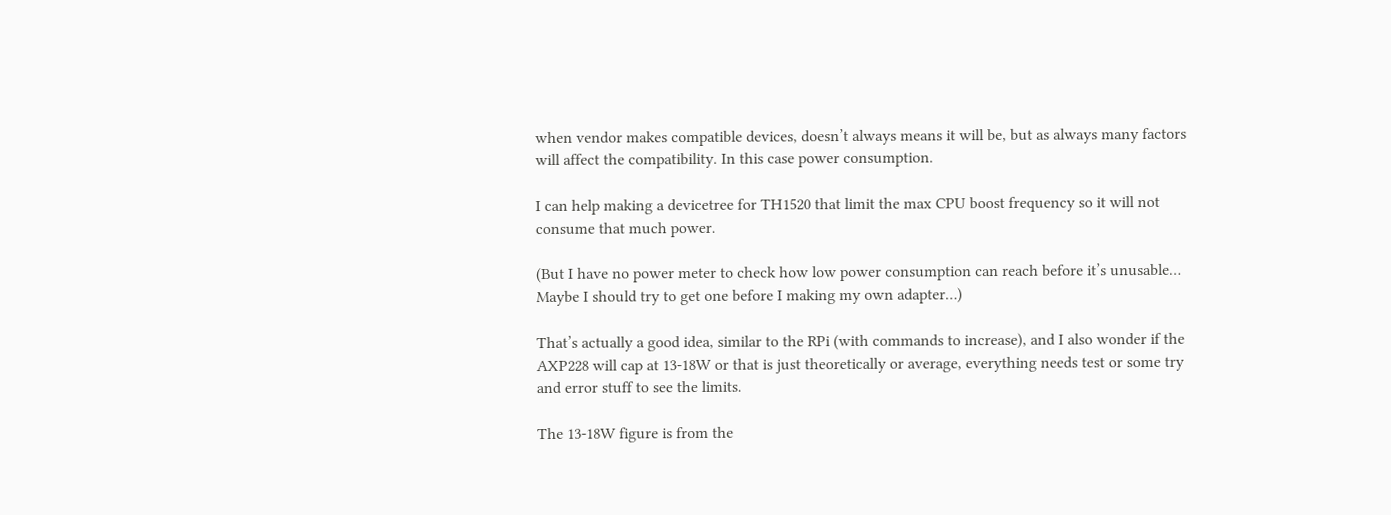when vendor makes compatible devices, doesn’t always means it will be, but as always many factors will affect the compatibility. In this case power consumption.

I can help making a devicetree for TH1520 that limit the max CPU boost frequency so it will not consume that much power.

(But I have no power meter to check how low power consumption can reach before it’s unusable… Maybe I should try to get one before I making my own adapter…)

That’s actually a good idea, similar to the RPi (with commands to increase), and I also wonder if the AXP228 will cap at 13-18W or that is just theoretically or average, everything needs test or some try and error stuff to see the limits.

The 13-18W figure is from the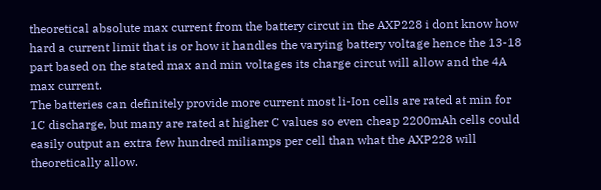theoretical absolute max current from the battery circut in the AXP228 i dont know how hard a current limit that is or how it handles the varying battery voltage hence the 13-18 part based on the stated max and min voltages its charge circut will allow and the 4A max current.
The batteries can definitely provide more current most li-Ion cells are rated at min for 1C discharge, but many are rated at higher C values so even cheap 2200mAh cells could easily output an extra few hundred miliamps per cell than what the AXP228 will theoretically allow.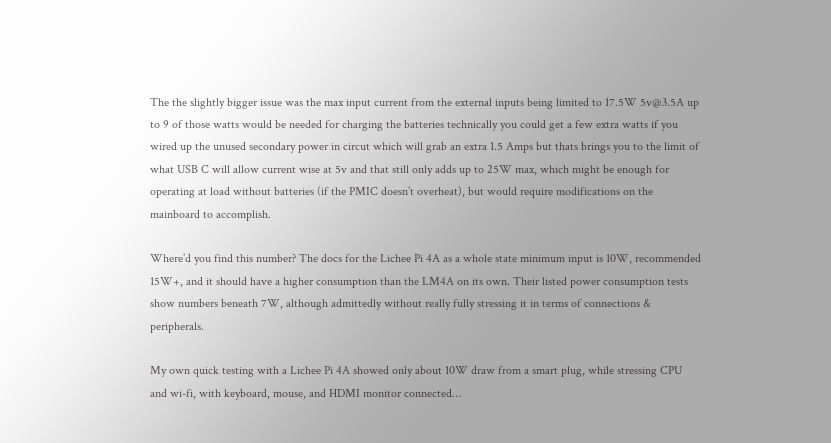The the slightly bigger issue was the max input current from the external inputs being limited to 17.5W 5v@3.5A up to 9 of those watts would be needed for charging the batteries technically you could get a few extra watts if you wired up the unused secondary power in circut which will grab an extra 1.5 Amps but thats brings you to the limit of what USB C will allow current wise at 5v and that still only adds up to 25W max, which might be enough for operating at load without batteries (if the PMIC doesn’t overheat), but would require modifications on the mainboard to accomplish.

Where’d you find this number? The docs for the Lichee Pi 4A as a whole state minimum input is 10W, recommended 15W+, and it should have a higher consumption than the LM4A on its own. Their listed power consumption tests show numbers beneath 7W, although admittedly without really fully stressing it in terms of connections & peripherals.

My own quick testing with a Lichee Pi 4A showed only about 10W draw from a smart plug, while stressing CPU and wi-fi, with keyboard, mouse, and HDMI monitor connected…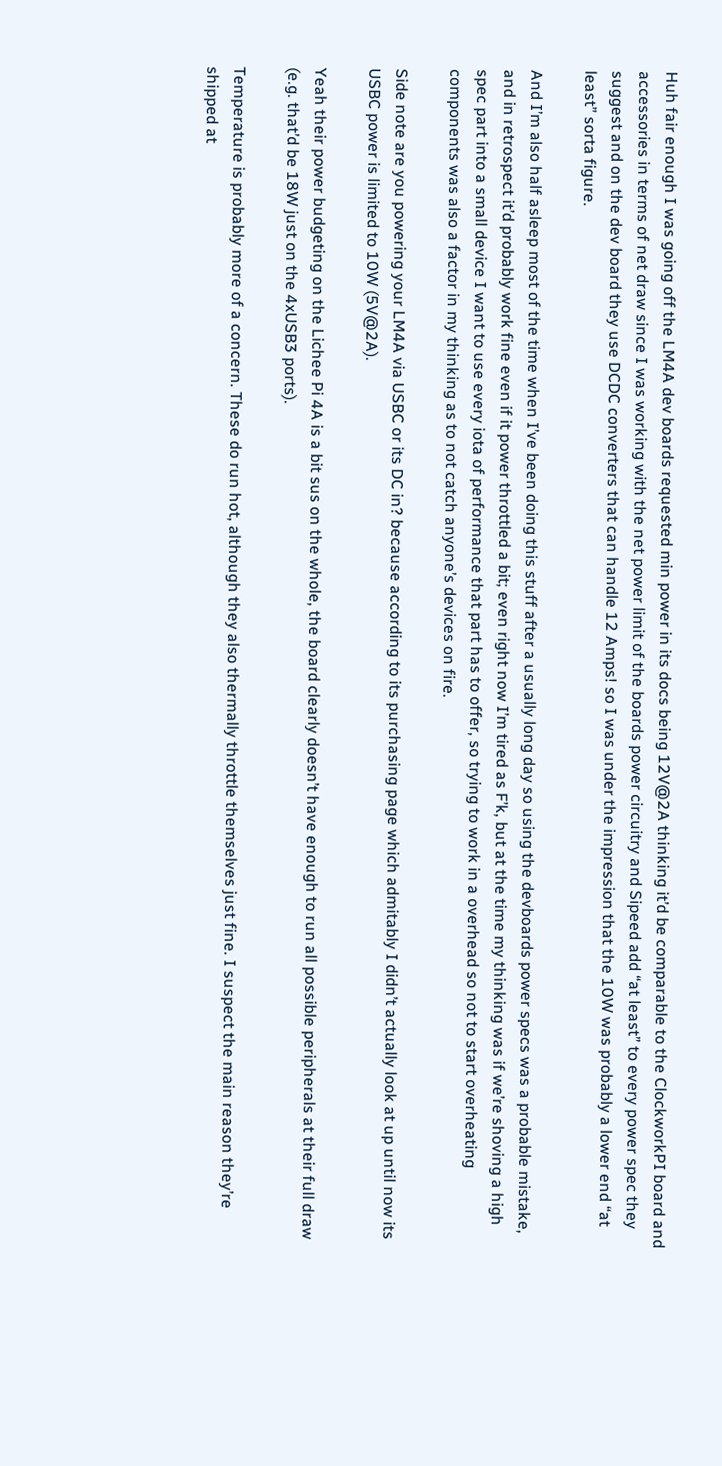Huh fair enough I was going off the LM4A dev boards requested min power in its docs being 12V@2A thinking it’d be comparable to the ClockworkPI board and accessories in terms of net draw since I was working with the net power limit of the boards power circuitry and Sipeed add “at least” to every power spec they suggest and on the dev board they use DCDC converters that can handle 12 Amps! so I was under the impression that the 10W was probably a lower end “at least” sorta figure.

And I’m also half asleep most of the time when I’ve been doing this stuff after a usually long day so using the devboards power specs was a probable mistake, and in retrospect it’d probably work fine even if it power throttled a bit; even right now I’m tired as F’k, but at the time my thinking was if we’re shoving a high spec part into a small device I want to use every iota of performance that part has to offer, so trying to work in a overhead so not to start overheating components was also a factor in my thinking as to not catch anyone’s devices on fire.

Side note are you powering your LM4A via USBC or its DC in? because according to its purchasing page which admitably I didn’t actually look at up until now its USBC power is limited to 10W (5V@2A).

Yeah their power budgeting on the Lichee Pi 4A is a bit sus on the whole, the board clearly doesn’t have enough to run all possible peripherals at their full draw (e.g. that’d be 18W just on the 4xUSB3 ports).

Temperature is probably more of a concern. These do run hot, although they also thermally throttle themselves just fine. I suspect the main reason they’re shipped at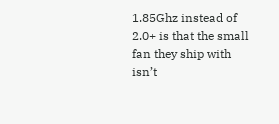1.85Ghz instead of 2.0+ is that the small fan they ship with isn’t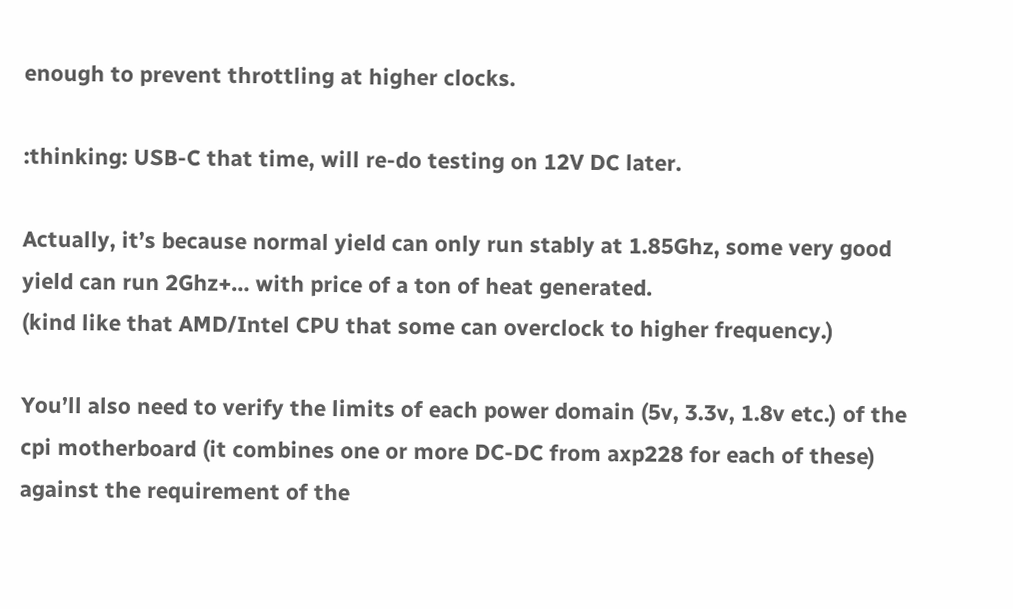enough to prevent throttling at higher clocks.

:thinking: USB-C that time, will re-do testing on 12V DC later.

Actually, it’s because normal yield can only run stably at 1.85Ghz, some very good yield can run 2Ghz+… with price of a ton of heat generated.
(kind like that AMD/Intel CPU that some can overclock to higher frequency.)

You’ll also need to verify the limits of each power domain (5v, 3.3v, 1.8v etc.) of the cpi motherboard (it combines one or more DC-DC from axp228 for each of these) against the requirement of the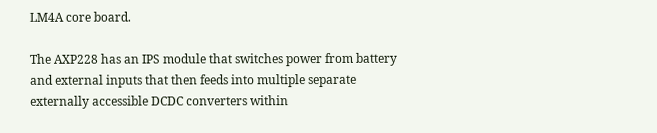LM4A core board.

The AXP228 has an IPS module that switches power from battery and external inputs that then feeds into multiple separate externally accessible DCDC converters within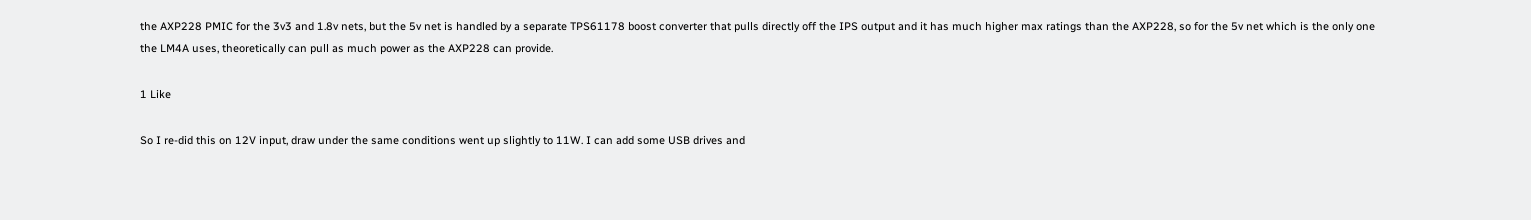the AXP228 PMIC for the 3v3 and 1.8v nets, but the 5v net is handled by a separate TPS61178 boost converter that pulls directly off the IPS output and it has much higher max ratings than the AXP228, so for the 5v net which is the only one the LM4A uses, theoretically can pull as much power as the AXP228 can provide.

1 Like

So I re-did this on 12V input, draw under the same conditions went up slightly to 11W. I can add some USB drives and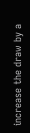increase the draw by a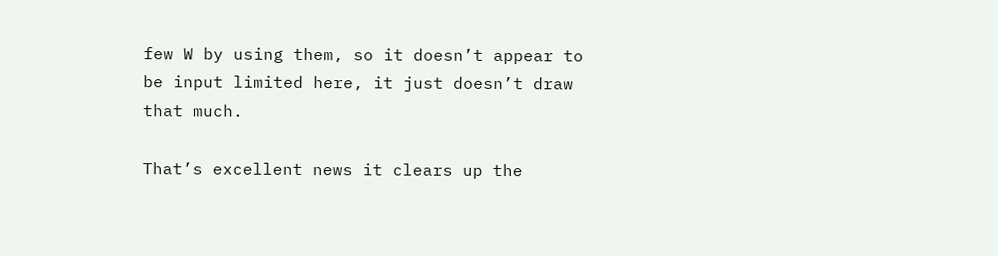few W by using them, so it doesn’t appear to be input limited here, it just doesn’t draw that much.

That’s excellent news it clears up the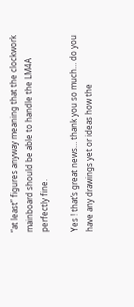“at least” figures anyway meaning that the clockwork mainboard should be able to handle the LM4A perfectly fine.

Yes ! that’s great news… thank you so much… do you have any drawings yet or ideas how the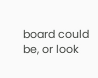board could be, or look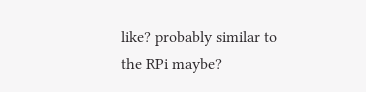like? probably similar to the RPi maybe?